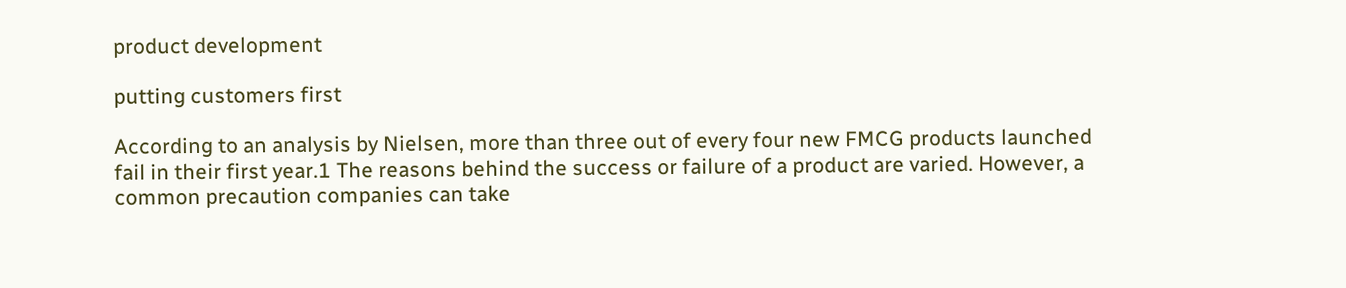product development

putting customers first

According to an analysis by Nielsen, more than three out of every four new FMCG products launched fail in their first year.1 The reasons behind the success or failure of a product are varied. However, a common precaution companies can take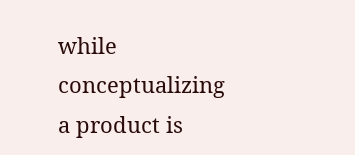while conceptualizing a product is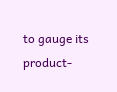to gauge its product-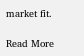market fit.

Read More